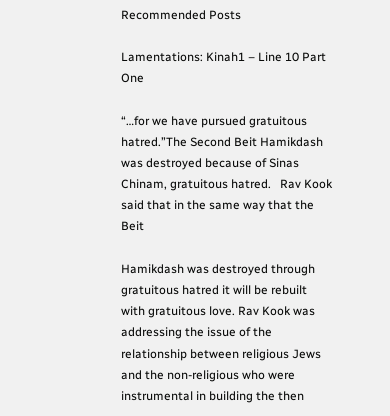Recommended Posts

Lamentations: Kinah1 – Line 10 Part One

“…for we have pursued gratuitous hatred.”The Second Beit Hamikdash was destroyed because of Sinas Chinam, gratuitous hatred.   Rav Kook said that in the same way that the Beit

Hamikdash was destroyed through gratuitous hatred it will be rebuilt with gratuitous love. Rav Kook was addressing the issue of the relationship between religious Jews and the non-religious who were instrumental in building the then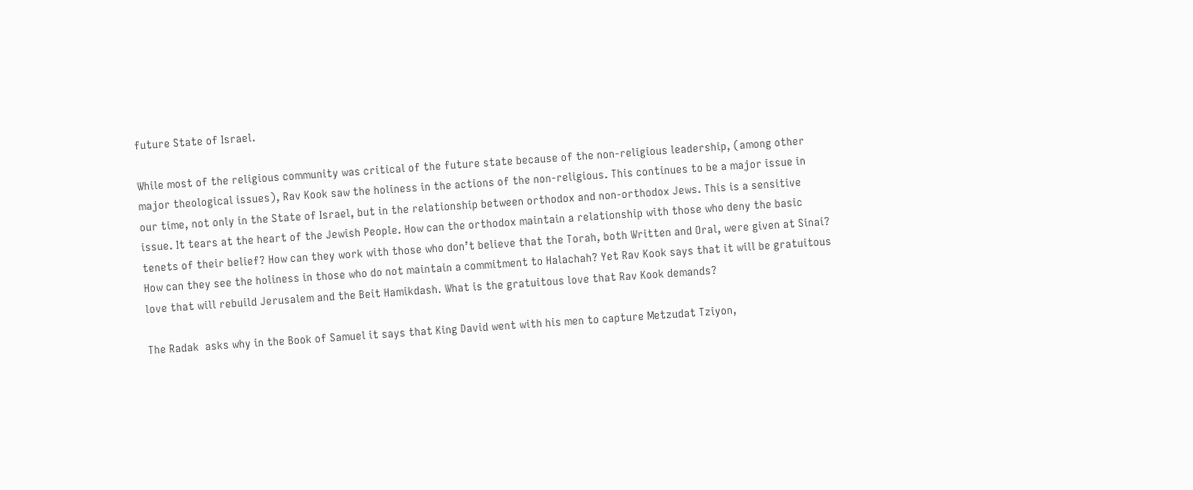future State of Israel.

While most of the religious community was critical of the future state because of the non-religious leadership, (among other major theological issues), Rav Kook saw the holiness in the actions of the non-religious. This continues to be a major issue in our time, not only in the State of Israel, but in the relationship between orthodox and non-orthodox Jews. This is a sensitive issue. It tears at the heart of the Jewish People. How can the orthodox maintain a relationship with those who deny the basic tenets of their belief? How can they work with those who don’t believe that the Torah, both Written and Oral, were given at Sinai? How can they see the holiness in those who do not maintain a commitment to Halachah? Yet Rav Kook says that it will be gratuitous love that will rebuild Jerusalem and the Beit Hamikdash. What is the gratuitous love that Rav Kook demands?

The Radak  asks why in the Book of Samuel it says that King David went with his men to capture Metzudat Tziyon,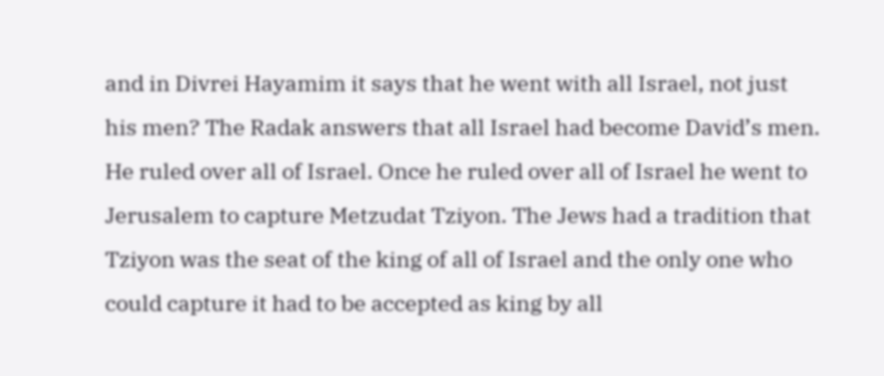and in Divrei Hayamim it says that he went with all Israel, not just his men? The Radak answers that all Israel had become David’s men. He ruled over all of Israel. Once he ruled over all of Israel he went to Jerusalem to capture Metzudat Tziyon. The Jews had a tradition that Tziyon was the seat of the king of all of Israel and the only one who could capture it had to be accepted as king by all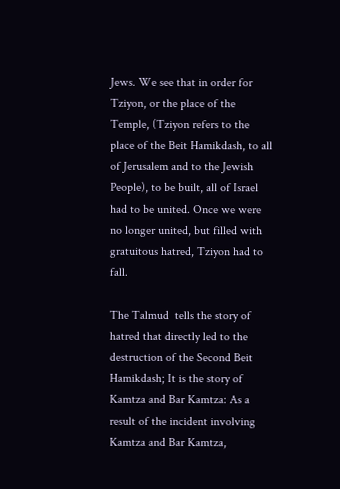Jews. We see that in order for Tziyon, or the place of the Temple, (Tziyon refers to the place of the Beit Hamikdash, to all of Jerusalem and to the Jewish People), to be built, all of Israel had to be united. Once we were no longer united, but filled with gratuitous hatred, Tziyon had to fall.

The Talmud  tells the story of hatred that directly led to the destruction of the Second Beit Hamikdash; It is the story of Kamtza and Bar Kamtza: As a result of the incident involving Kamtza and Bar Kamtza,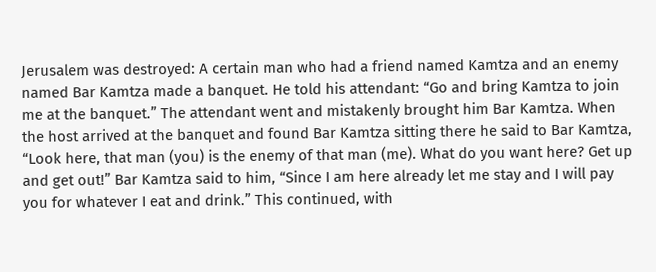Jerusalem was destroyed: A certain man who had a friend named Kamtza and an enemy named Bar Kamtza made a banquet. He told his attendant: “Go and bring Kamtza to join me at the banquet.” The attendant went and mistakenly brought him Bar Kamtza. When the host arrived at the banquet and found Bar Kamtza sitting there he said to Bar Kamtza, “Look here, that man (you) is the enemy of that man (me). What do you want here? Get up and get out!” Bar Kamtza said to him, “Since I am here already let me stay and I will pay you for whatever I eat and drink.” This continued, with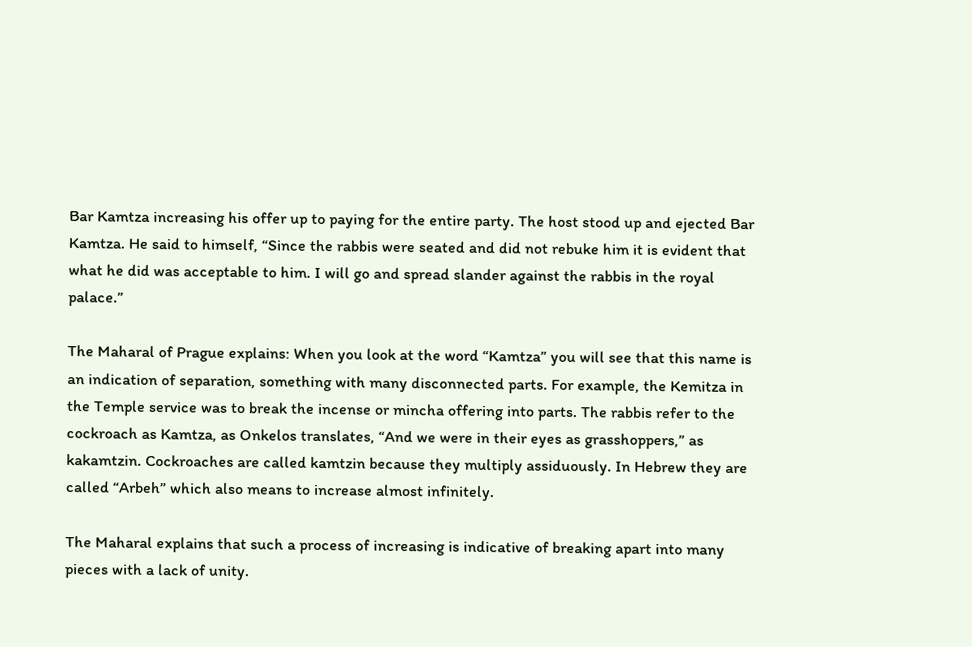Bar Kamtza increasing his offer up to paying for the entire party. The host stood up and ejected Bar Kamtza. He said to himself, “Since the rabbis were seated and did not rebuke him it is evident that what he did was acceptable to him. I will go and spread slander against the rabbis in the royal palace.”

The Maharal of Prague explains: When you look at the word “Kamtza” you will see that this name is an indication of separation, something with many disconnected parts. For example, the Kemitza in the Temple service was to break the incense or mincha offering into parts. The rabbis refer to the cockroach as Kamtza, as Onkelos translates, “And we were in their eyes as grasshoppers,” as kakamtzin. Cockroaches are called kamtzin because they multiply assiduously. In Hebrew they are called “Arbeh” which also means to increase almost infinitely.

The Maharal explains that such a process of increasing is indicative of breaking apart into many pieces with a lack of unity.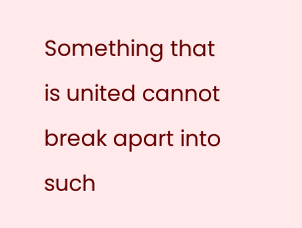Something that is united cannot break apart into such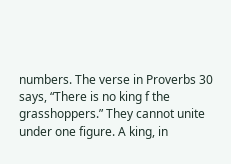numbers. The verse in Proverbs 30 says, “There is no king f the grasshoppers.” They cannot unite under one figure. A king, in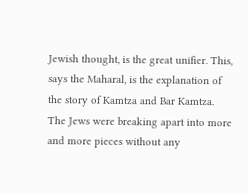Jewish thought, is the great unifier. This, says the Maharal, is the explanation of the story of Kamtza and Bar Kamtza. The Jews were breaking apart into more and more pieces without any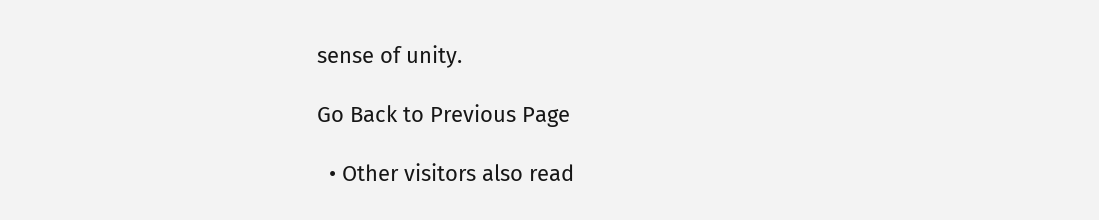sense of unity.

Go Back to Previous Page

  • Other visitors also read